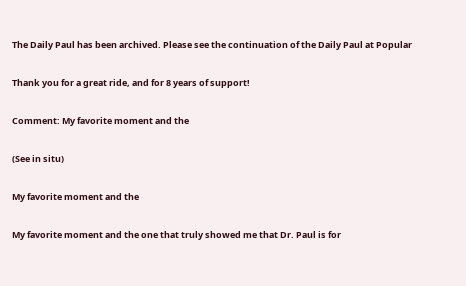The Daily Paul has been archived. Please see the continuation of the Daily Paul at Popular

Thank you for a great ride, and for 8 years of support!

Comment: My favorite moment and the

(See in situ)

My favorite moment and the

My favorite moment and the one that truly showed me that Dr. Paul is for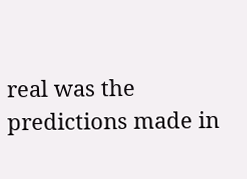real was the predictions made in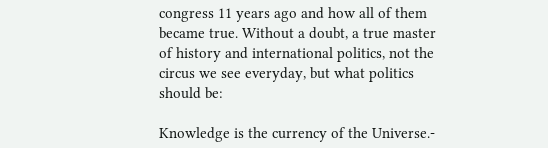congress 11 years ago and how all of them became true. Without a doubt, a true master of history and international politics, not the circus we see everyday, but what politics should be:

Knowledge is the currency of the Universe.-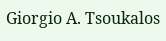Giorgio A. Tsoukalos